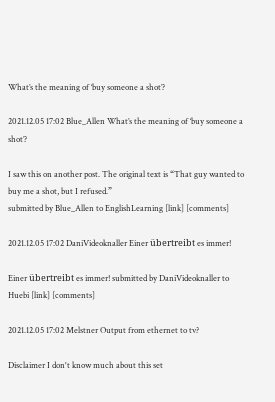What’s the meaning of ‘buy someone a shot’?

2021.12.05 17:02 Blue_Allen What’s the meaning of ‘buy someone a shot’?

I saw this on another post. The original text is “That guy wanted to buy me a shot, but I refused.”
submitted by Blue_Allen to EnglishLearning [link] [comments]

2021.12.05 17:02 DaniVideoknaller Einer übertreibt es immer!

Einer übertreibt es immer! submitted by DaniVideoknaller to Huebi [link] [comments]

2021.12.05 17:02 Melstner Output from ethernet to tv?

Disclaimer I don't know much about this set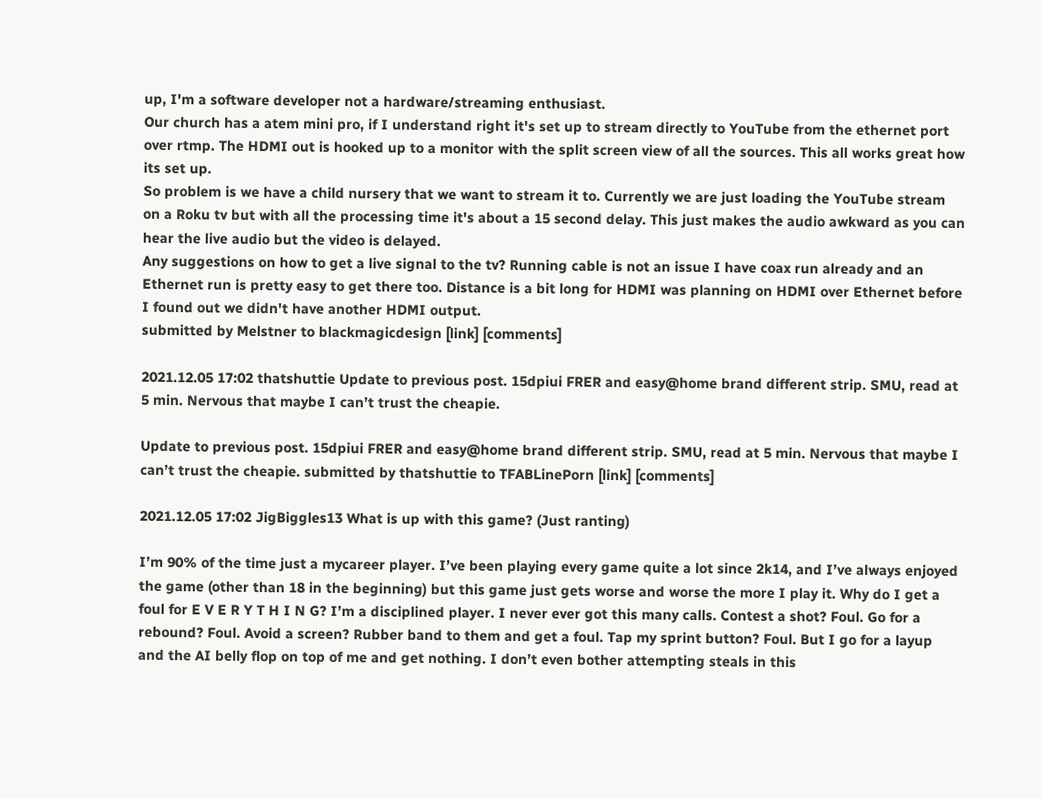up, I'm a software developer not a hardware/streaming enthusiast.
Our church has a atem mini pro, if I understand right it's set up to stream directly to YouTube from the ethernet port over rtmp. The HDMI out is hooked up to a monitor with the split screen view of all the sources. This all works great how its set up.
So problem is we have a child nursery that we want to stream it to. Currently we are just loading the YouTube stream on a Roku tv but with all the processing time it's about a 15 second delay. This just makes the audio awkward as you can hear the live audio but the video is delayed.
Any suggestions on how to get a live signal to the tv? Running cable is not an issue I have coax run already and an Ethernet run is pretty easy to get there too. Distance is a bit long for HDMI was planning on HDMI over Ethernet before I found out we didn't have another HDMI output.
submitted by Melstner to blackmagicdesign [link] [comments]

2021.12.05 17:02 thatshuttie Update to previous post. 15dpiui FRER and easy@home brand different strip. SMU, read at 5 min. Nervous that maybe I can’t trust the cheapie.

Update to previous post. 15dpiui FRER and easy@home brand different strip. SMU, read at 5 min. Nervous that maybe I can’t trust the cheapie. submitted by thatshuttie to TFABLinePorn [link] [comments]

2021.12.05 17:02 JigBiggles13 What is up with this game? (Just ranting)

I’m 90% of the time just a mycareer player. I’ve been playing every game quite a lot since 2k14, and I’ve always enjoyed the game (other than 18 in the beginning) but this game just gets worse and worse the more I play it. Why do I get a foul for E V E R Y T H I N G? I’m a disciplined player. I never ever got this many calls. Contest a shot? Foul. Go for a rebound? Foul. Avoid a screen? Rubber band to them and get a foul. Tap my sprint button? Foul. But I go for a layup and the AI belly flop on top of me and get nothing. I don’t even bother attempting steals in this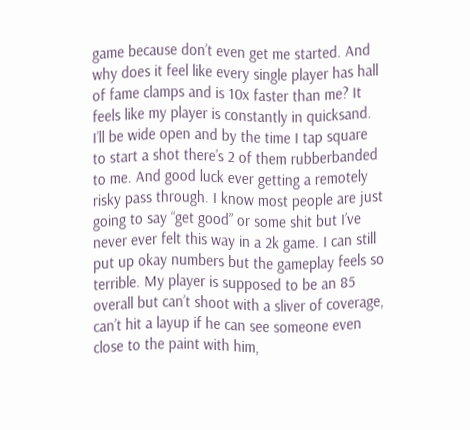game because don’t even get me started. And why does it feel like every single player has hall of fame clamps and is 10x faster than me? It feels like my player is constantly in quicksand. I’ll be wide open and by the time I tap square to start a shot there’s 2 of them rubberbanded to me. And good luck ever getting a remotely risky pass through. I know most people are just going to say “get good” or some shit but I’ve never ever felt this way in a 2k game. I can still put up okay numbers but the gameplay feels so terrible. My player is supposed to be an 85 overall but can’t shoot with a sliver of coverage, can’t hit a layup if he can see someone even close to the paint with him,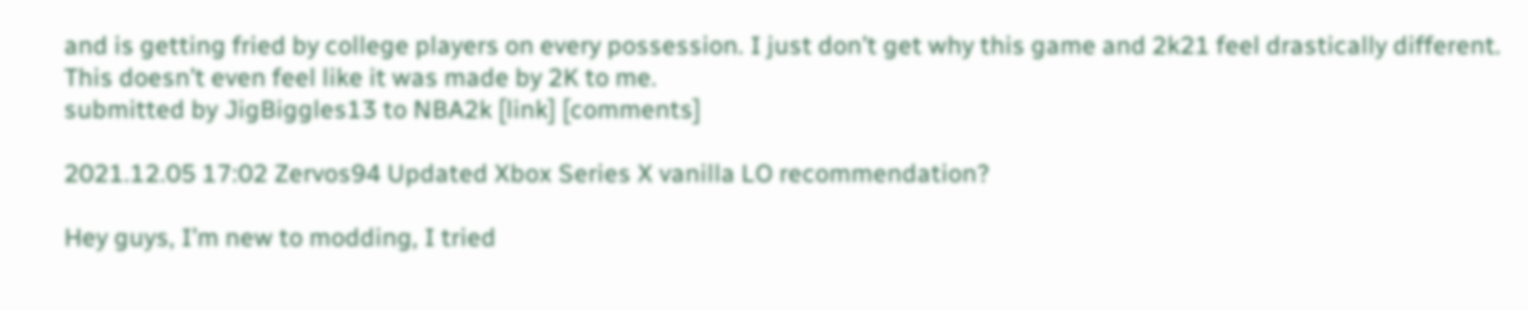and is getting fried by college players on every possession. I just don’t get why this game and 2k21 feel drastically different. This doesn’t even feel like it was made by 2K to me.
submitted by JigBiggles13 to NBA2k [link] [comments]

2021.12.05 17:02 Zervos94 Updated Xbox Series X vanilla LO recommendation?

Hey guys, I’m new to modding, I tried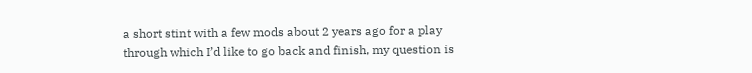a short stint with a few mods about 2 years ago for a play through which I’d like to go back and finish, my question is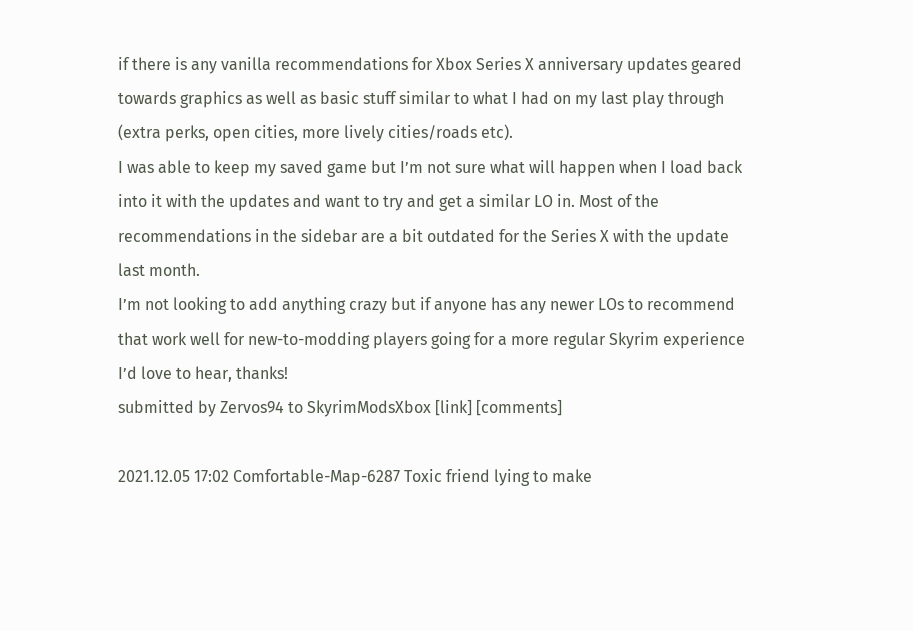if there is any vanilla recommendations for Xbox Series X anniversary updates geared towards graphics as well as basic stuff similar to what I had on my last play through (extra perks, open cities, more lively cities/roads etc).
I was able to keep my saved game but I’m not sure what will happen when I load back into it with the updates and want to try and get a similar LO in. Most of the recommendations in the sidebar are a bit outdated for the Series X with the update last month.
I’m not looking to add anything crazy but if anyone has any newer LOs to recommend that work well for new-to-modding players going for a more regular Skyrim experience I’d love to hear, thanks!
submitted by Zervos94 to SkyrimModsXbox [link] [comments]

2021.12.05 17:02 Comfortable-Map-6287 Toxic friend lying to make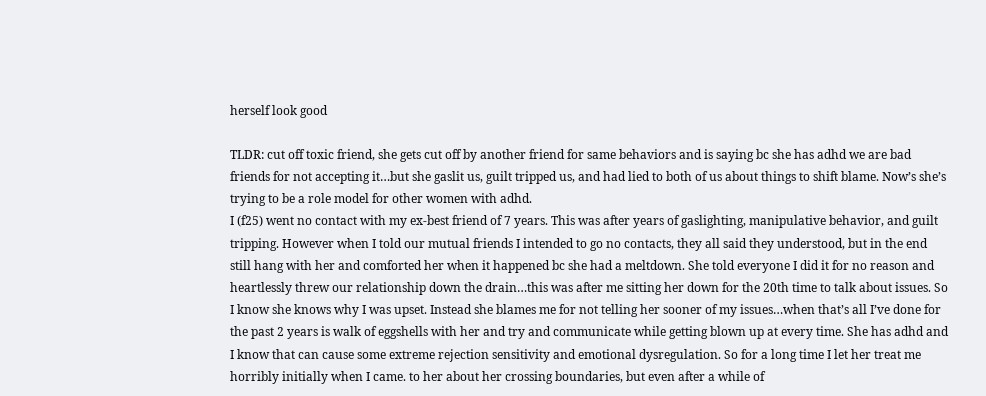herself look good

TLDR: cut off toxic friend, she gets cut off by another friend for same behaviors and is saying bc she has adhd we are bad friends for not accepting it…but she gaslit us, guilt tripped us, and had lied to both of us about things to shift blame. Now’s she’s trying to be a role model for other women with adhd.
I (f25) went no contact with my ex-best friend of 7 years. This was after years of gaslighting, manipulative behavior, and guilt tripping. However when I told our mutual friends I intended to go no contacts, they all said they understood, but in the end still hang with her and comforted her when it happened bc she had a meltdown. She told everyone I did it for no reason and heartlessly threw our relationship down the drain…this was after me sitting her down for the 20th time to talk about issues. So I know she knows why I was upset. Instead she blames me for not telling her sooner of my issues…when that’s all I’ve done for the past 2 years is walk of eggshells with her and try and communicate while getting blown up at every time. She has adhd and I know that can cause some extreme rejection sensitivity and emotional dysregulation. So for a long time I let her treat me horribly initially when I came. to her about her crossing boundaries, but even after a while of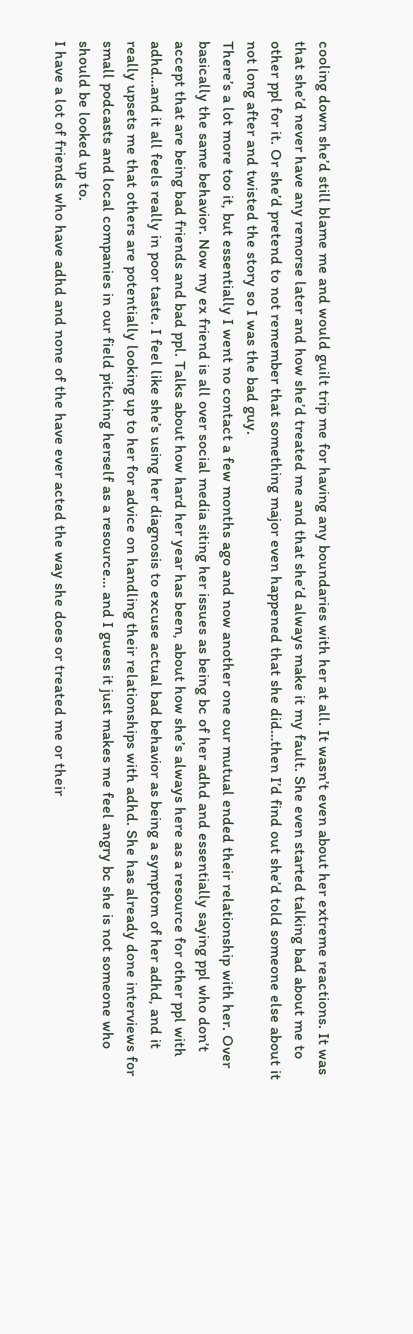cooling down she’d still blame me and would guilt trip me for having any boundaries with her at all. It wasn’t even about her extreme reactions. It was that she’d never have any remorse later and how she’d treated me and that she’d always make it my fault. She even started talking bad about me to other ppl for it. Or she’d pretend to not remember that something major even happened that she did…then I’d find out she’d told someone else about it not long after and twisted the story so I was the bad guy.
There’s a lot more too it, but essentially I went no contact a few months ago and now another one our mutual ended their relationship with her. Over basically the same behavior. Now my ex friend is all over social media siting her issues as being bc of her adhd and essentially saying ppl who don’t accept that are being bad friends and bad ppl. Talks about how hard her year has been, about how she’s always here as a resource for other ppl with adhd…and it all feels really in poor taste. I feel like she’s using her diagnosis to excuse actual bad behavior as being a symptom of her adhd, and it really upsets me that others are potentially looking up to her for advice on handling their relationships with adhd. She has already done interviews for small podcasts and local companies in our field pitching herself as a resource… and I guess it just makes me feel angry bc she is not someone who should be looked up to.
I have a lot of friends who have adhd and none of the have ever acted the way she does or treated me or their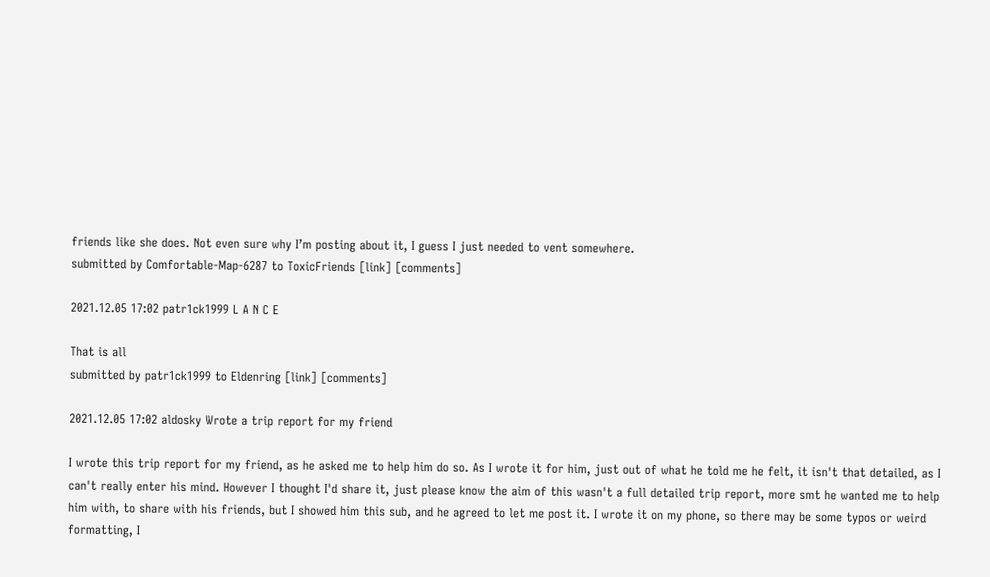friends like she does. Not even sure why I’m posting about it, I guess I just needed to vent somewhere.
submitted by Comfortable-Map-6287 to ToxicFriends [link] [comments]

2021.12.05 17:02 patr1ck1999 L A N C E

That is all
submitted by patr1ck1999 to Eldenring [link] [comments]

2021.12.05 17:02 aldosky Wrote a trip report for my friend

I wrote this trip report for my friend, as he asked me to help him do so. As I wrote it for him, just out of what he told me he felt, it isn't that detailed, as I can't really enter his mind. However I thought I'd share it, just please know the aim of this wasn't a full detailed trip report, more smt he wanted me to help him with, to share with his friends, but I showed him this sub, and he agreed to let me post it. I wrote it on my phone, so there may be some typos or weird formatting, I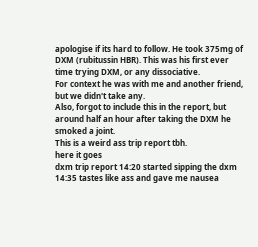apologise if its hard to follow. He took 375mg of DXM (rubitussin HBR). This was his first ever time trying DXM, or any dissociative.
For context he was with me and another friend, but we didn't take any.
Also, forgot to include this in the report, but around half an hour after taking the DXM he smoked a joint.
This is a weird ass trip report tbh.
here it goes
dxm trip report 14:20 started sipping the dxm
14:35 tastes like ass and gave me nausea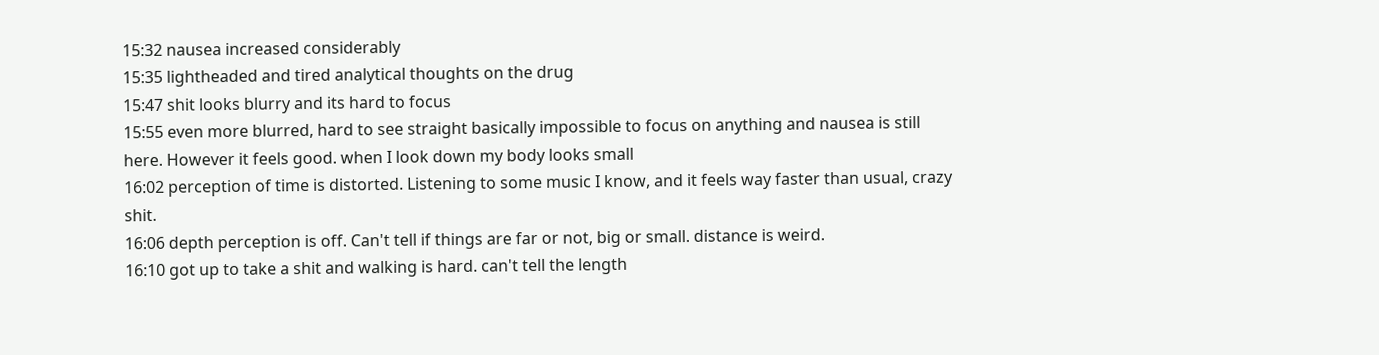15:32 nausea increased considerably
15:35 lightheaded and tired analytical thoughts on the drug
15:47 shit looks blurry and its hard to focus
15:55 even more blurred, hard to see straight basically impossible to focus on anything and nausea is still here. However it feels good. when I look down my body looks small
16:02 perception of time is distorted. Listening to some music I know, and it feels way faster than usual, crazy shit.
16:06 depth perception is off. Can't tell if things are far or not, big or small. distance is weird.
16:10 got up to take a shit and walking is hard. can't tell the length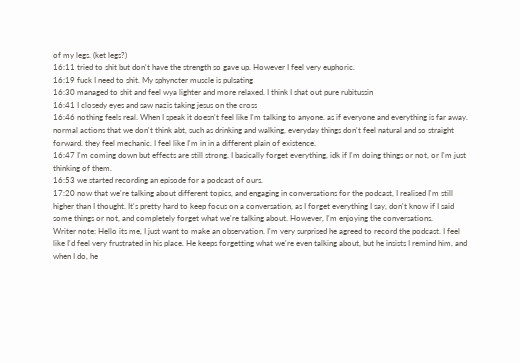of my legs. (ket legs?)
16:11 tried to shit but don't have the strength so gave up. However I feel very euphoric.
16:19 fuck I need to shit. My sphyncter muscle is pulsating
16:30 managed to shit and feel wya lighter and more relaxed. I think I shat out pure rubitussin
16:41 I closedy eyes and saw nazis taking jesus on the cross
16:46 nothing feels real. When I speak it doesn't feel like I'm talking to anyone. as if everyone and everything is far away. normal actions that we don't think abt, such as drinking and walking, everyday things don't feel natural and so straight forward. they feel mechanic. I feel like I'm in in a different plain of existence.
16:47 I'm coming down but effects are still strong. I basically forget everything, idk if I'm doing things or not, or I'm just thinking of them.
16:53 we started recording an episode for a podcast of ours.
17:20 now that we're talking about different topics, and engaging in conversations for the podcast, I realised I'm still higher than I thought. It's pretty hard to keep focus on a conversation, as I forget everything I say, don't know if I said some things or not, and completely forget what we're talking about. However, I'm enjoying the conversations.
Writer note: Hello its me, I just want to make an observation. I'm very surprised he agreed to record the podcast. I feel like I'd feel very frustrated in his place. He keeps forgetting what we're even talking about, but he insists I remind him, and when I do, he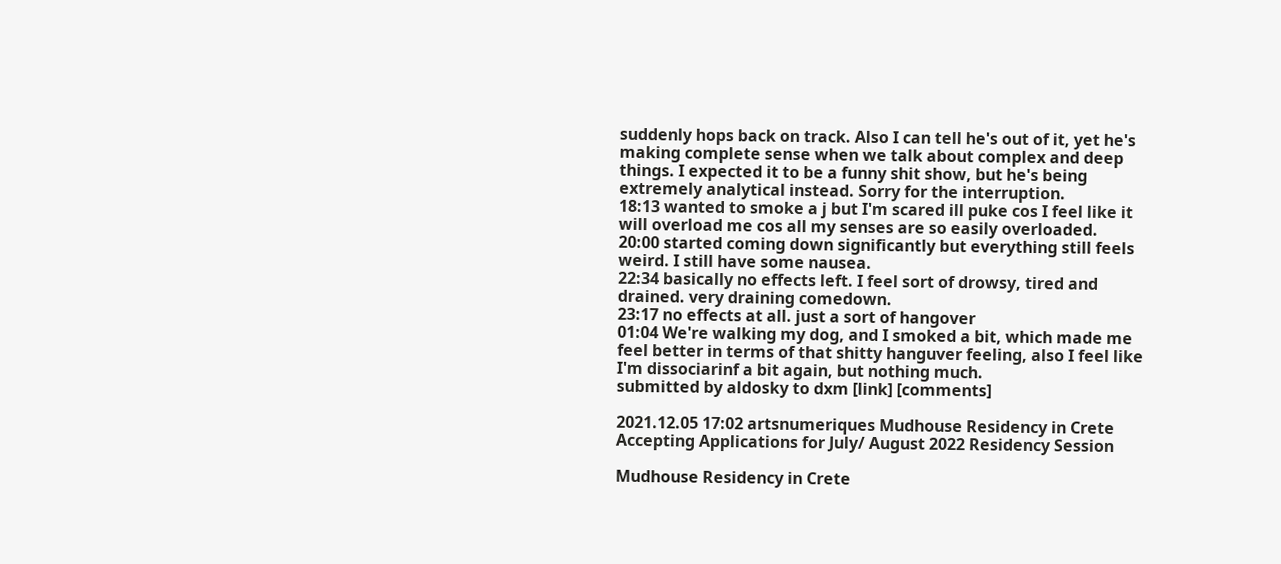suddenly hops back on track. Also I can tell he's out of it, yet he's making complete sense when we talk about complex and deep things. I expected it to be a funny shit show, but he's being extremely analytical instead. Sorry for the interruption.
18:13 wanted to smoke a j but I'm scared ill puke cos I feel like it will overload me cos all my senses are so easily overloaded.
20:00 started coming down significantly but everything still feels weird. I still have some nausea.
22:34 basically no effects left. I feel sort of drowsy, tired and drained. very draining comedown.
23:17 no effects at all. just a sort of hangover
01:04 We're walking my dog, and I smoked a bit, which made me feel better in terms of that shitty hanguver feeling, also I feel like I'm dissociarinf a bit again, but nothing much.
submitted by aldosky to dxm [link] [comments]

2021.12.05 17:02 artsnumeriques Mudhouse Residency in Crete Accepting Applications for July/ August 2022 Residency Session

Mudhouse Residency in Crete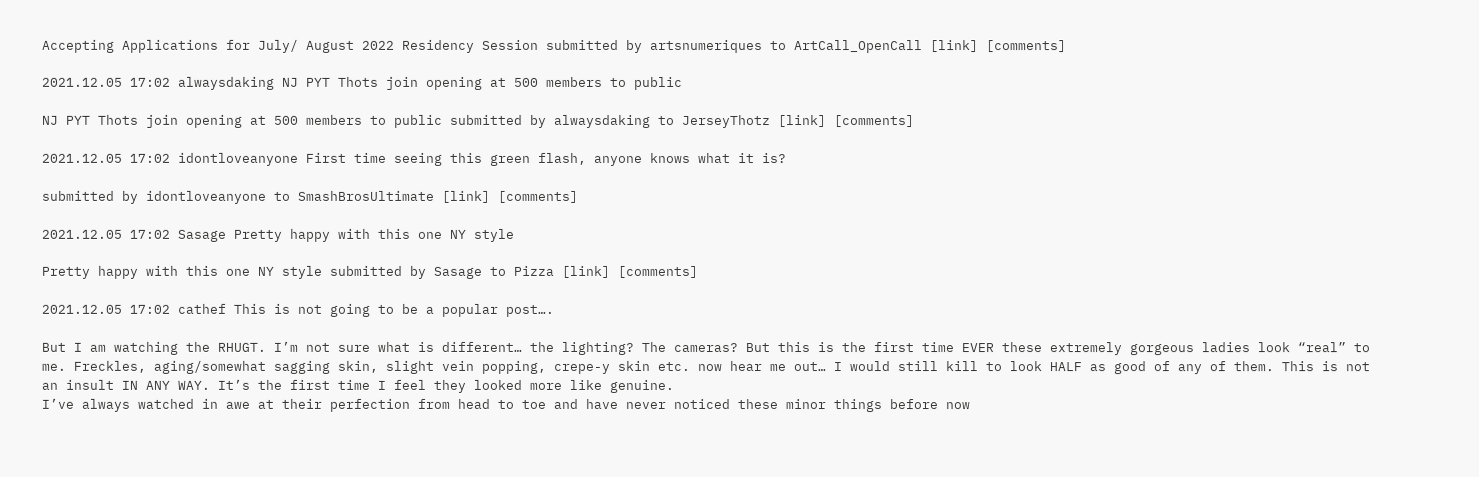Accepting Applications for July/ August 2022 Residency Session submitted by artsnumeriques to ArtCall_OpenCall [link] [comments]

2021.12.05 17:02 alwaysdaking NJ PYT Thots join opening at 500 members to public

NJ PYT Thots join opening at 500 members to public submitted by alwaysdaking to JerseyThotz [link] [comments]

2021.12.05 17:02 idontloveanyone First time seeing this green flash, anyone knows what it is?

submitted by idontloveanyone to SmashBrosUltimate [link] [comments]

2021.12.05 17:02 Sasage Pretty happy with this one NY style

Pretty happy with this one NY style submitted by Sasage to Pizza [link] [comments]

2021.12.05 17:02 cathef This is not going to be a popular post….

But I am watching the RHUGT. I’m not sure what is different… the lighting? The cameras? But this is the first time EVER these extremely gorgeous ladies look “real” to me. Freckles, aging/somewhat sagging skin, slight vein popping, crepe-y skin etc. now hear me out… I would still kill to look HALF as good of any of them. This is not an insult IN ANY WAY. It’s the first time I feel they looked more like genuine.
I’ve always watched in awe at their perfection from head to toe and have never noticed these minor things before now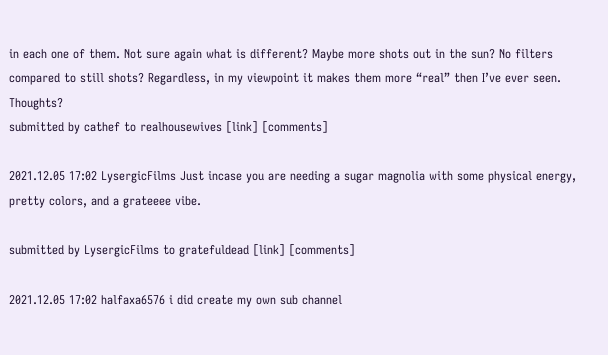in each one of them. Not sure again what is different? Maybe more shots out in the sun? No filters compared to still shots? Regardless, in my viewpoint it makes them more “real” then I’ve ever seen. Thoughts?
submitted by cathef to realhousewives [link] [comments]

2021.12.05 17:02 LysergicFilms Just incase you are needing a sugar magnolia with some physical energy, pretty colors, and a grateeee vibe.

submitted by LysergicFilms to gratefuldead [link] [comments]

2021.12.05 17:02 halfaxa6576 i did create my own sub channel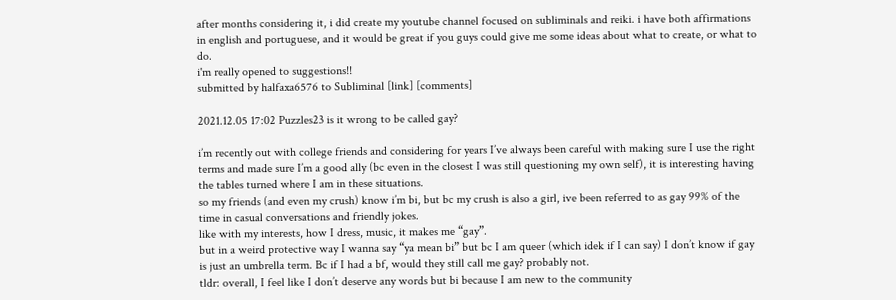after months considering it, i did create my youtube channel focused on subliminals and reiki. i have both affirmations in english and portuguese, and it would be great if you guys could give me some ideas about what to create, or what to do.
i'm really opened to suggestions!!
submitted by halfaxa6576 to Subliminal [link] [comments]

2021.12.05 17:02 Puzzles23 is it wrong to be called gay?

i’m recently out with college friends and considering for years I’ve always been careful with making sure I use the right terms and made sure I’m a good ally (bc even in the closest I was still questioning my own self), it is interesting having the tables turned where I am in these situations.
so my friends (and even my crush) know i’m bi, but bc my crush is also a girl, ive been referred to as gay 99% of the time in casual conversations and friendly jokes.
like with my interests, how I dress, music, it makes me “gay”.
but in a weird protective way I wanna say “ya mean bi” but bc I am queer (which idek if I can say) I don’t know if gay is just an umbrella term. Bc if I had a bf, would they still call me gay? probably not.
tldr: overall, I feel like I don’t deserve any words but bi because I am new to the community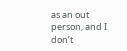as an out person, and I don’t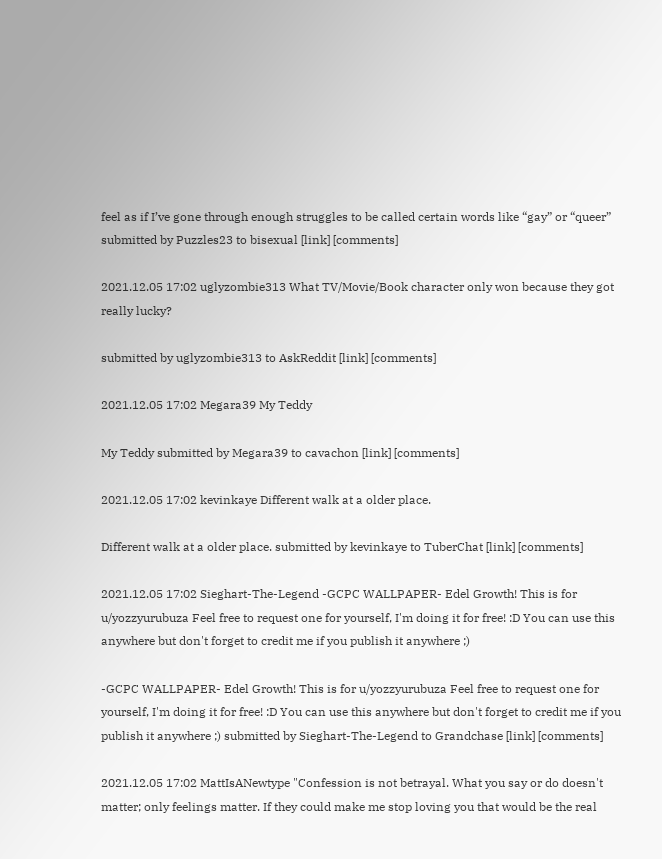feel as if I’ve gone through enough struggles to be called certain words like “gay” or “queer”
submitted by Puzzles23 to bisexual [link] [comments]

2021.12.05 17:02 uglyzombie313 What TV/Movie/Book character only won because they got really lucky?

submitted by uglyzombie313 to AskReddit [link] [comments]

2021.12.05 17:02 Megara39 My Teddy

My Teddy submitted by Megara39 to cavachon [link] [comments]

2021.12.05 17:02 kevinkaye Different walk at a older place.

Different walk at a older place. submitted by kevinkaye to TuberChat [link] [comments]

2021.12.05 17:02 Sieghart-The-Legend -GCPC WALLPAPER- Edel Growth! This is for u/yozzyurubuza Feel free to request one for yourself, I'm doing it for free! :D You can use this anywhere but don't forget to credit me if you publish it anywhere ;)

-GCPC WALLPAPER- Edel Growth! This is for u/yozzyurubuza Feel free to request one for yourself, I'm doing it for free! :D You can use this anywhere but don't forget to credit me if you publish it anywhere ;) submitted by Sieghart-The-Legend to Grandchase [link] [comments]

2021.12.05 17:02 MattIsANewtype "Confession is not betrayal. What you say or do doesn't matter; only feelings matter. If they could make me stop loving you that would be the real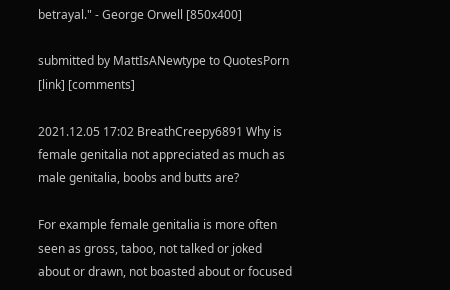betrayal." - George Orwell [850x400]

submitted by MattIsANewtype to QuotesPorn [link] [comments]

2021.12.05 17:02 BreathCreepy6891 Why is female genitalia not appreciated as much as male genitalia, boobs and butts are?

For example female genitalia is more often seen as gross, taboo, not talked or joked about or drawn, not boasted about or focused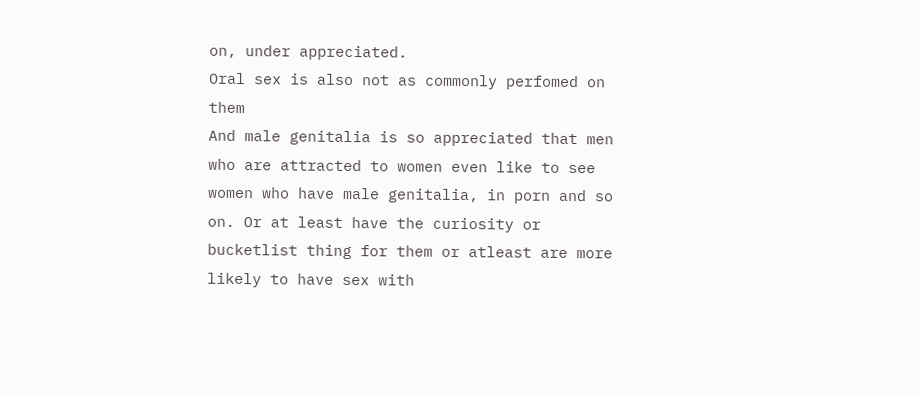on, under appreciated.
Oral sex is also not as commonly perfomed on them
And male genitalia is so appreciated that men who are attracted to women even like to see women who have male genitalia, in porn and so on. Or at least have the curiosity or bucketlist thing for them or atleast are more likely to have sex with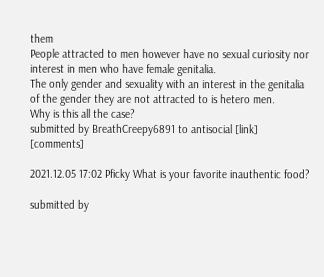them
People attracted to men however have no sexual curiosity nor interest in men who have female genitalia.
The only gender and sexuality with an interest in the genitalia of the gender they are not attracted to is hetero men.
Why is this all the case?
submitted by BreathCreepy6891 to antisocial [link] [comments]

2021.12.05 17:02 Pficky What is your favorite inauthentic food?

submitted by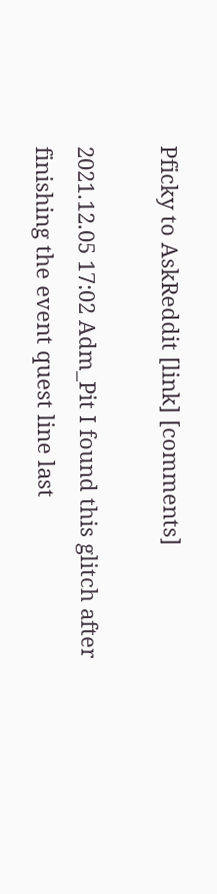Pficky to AskReddit [link] [comments]

2021.12.05 17:02 Adm_Pit I found this glitch after finishing the event quest line last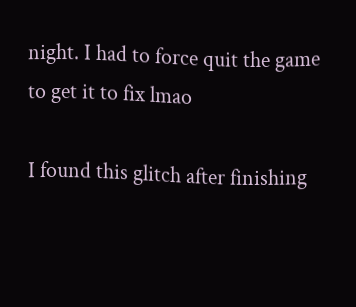night. I had to force quit the game to get it to fix lmao

I found this glitch after finishing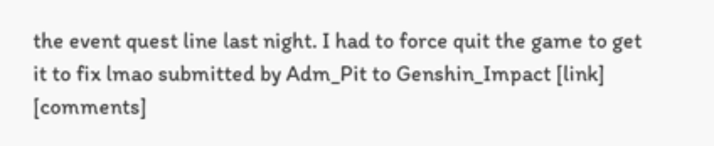the event quest line last night. I had to force quit the game to get it to fix lmao submitted by Adm_Pit to Genshin_Impact [link] [comments]